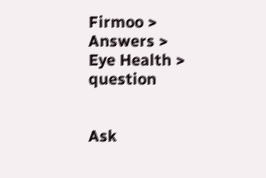Firmoo > Answers > Eye Health >  question


Ask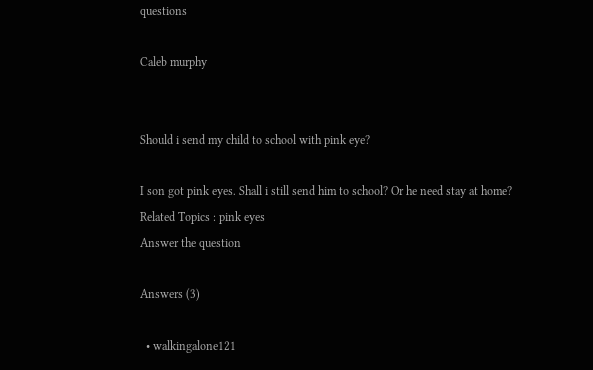questions

Caleb murphy


Should i send my child to school with pink eye?

I son got pink eyes. Shall i still send him to school? Or he need stay at home?
Related Topics : pink eyes
Answer the question

Answers (3)

  • walkingalone121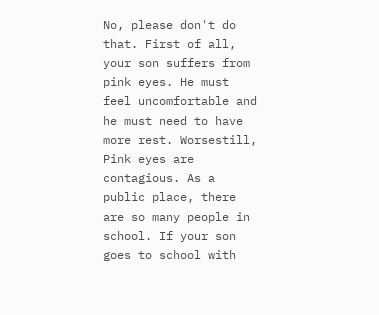No, please don't do that. First of all, your son suffers from pink eyes. He must feel uncomfortable and he must need to have more rest. Worsestill, Pink eyes are contagious. As a public place, there are so many people in school. If your son goes to school with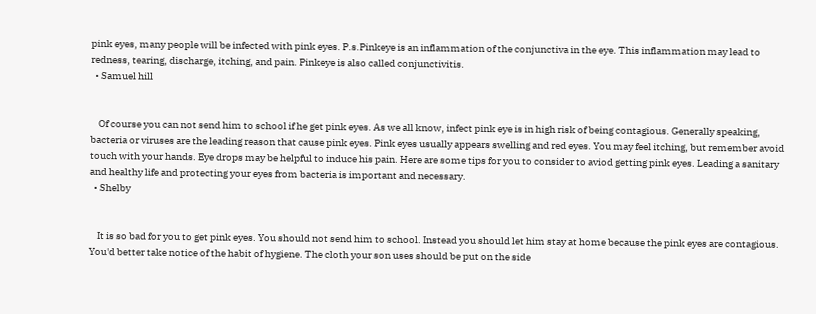pink eyes, many people will be infected with pink eyes. P.s.Pinkeye is an inflammation of the conjunctiva in the eye. This inflammation may lead to redness, tearing, discharge, itching, and pain. Pinkeye is also called conjunctivitis.
  • Samuel hill


    Of course you can not send him to school if he get pink eyes. As we all know, infect pink eye is in high risk of being contagious. Generally speaking, bacteria or viruses are the leading reason that cause pink eyes. Pink eyes usually appears swelling and red eyes. You may feel itching, but remember avoid touch with your hands. Eye drops may be helpful to induce his pain. Here are some tips for you to consider to aviod getting pink eyes. Leading a sanitary and healthy life and protecting your eyes from bacteria is important and necessary.
  • Shelby


    It is so bad for you to get pink eyes. You should not send him to school. Instead you should let him stay at home because the pink eyes are contagious. You'd better take notice of the habit of hygiene. The cloth your son uses should be put on the side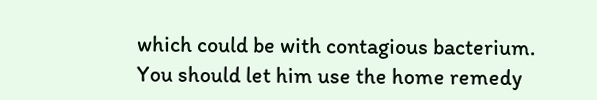which could be with contagious bacterium. You should let him use the home remedy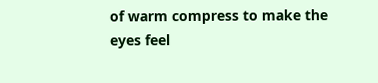of warm compress to make the eyes feel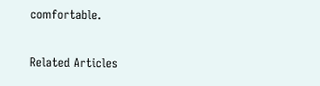comfortable.

Related Articles